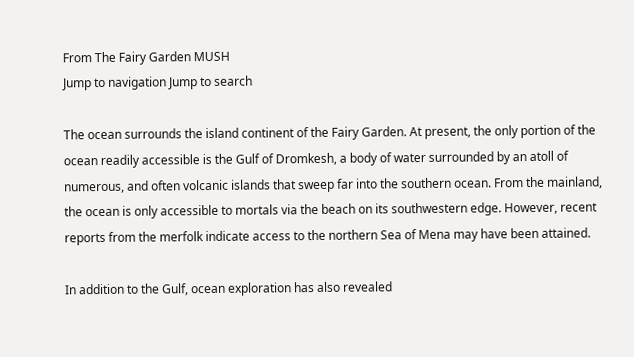From The Fairy Garden MUSH
Jump to navigation Jump to search

The ocean surrounds the island continent of the Fairy Garden. At present, the only portion of the ocean readily accessible is the Gulf of Dromkesh, a body of water surrounded by an atoll of numerous, and often volcanic islands that sweep far into the southern ocean. From the mainland, the ocean is only accessible to mortals via the beach on its southwestern edge. However, recent reports from the merfolk indicate access to the northern Sea of Mena may have been attained.

In addition to the Gulf, ocean exploration has also revealed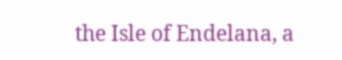the Isle of Endelana, a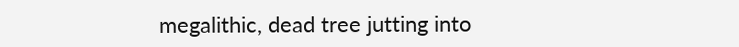megalithic, dead tree jutting into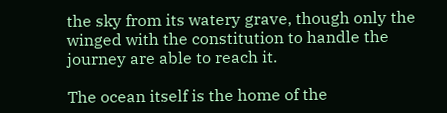the sky from its watery grave, though only the winged with the constitution to handle the journey are able to reach it.

The ocean itself is the home of the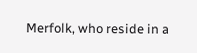Merfolk, who reside in a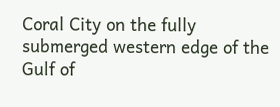Coral City on the fully submerged western edge of the Gulf of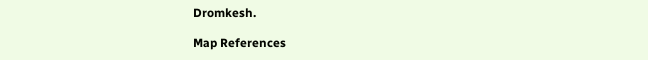Dromkesh.

Map References